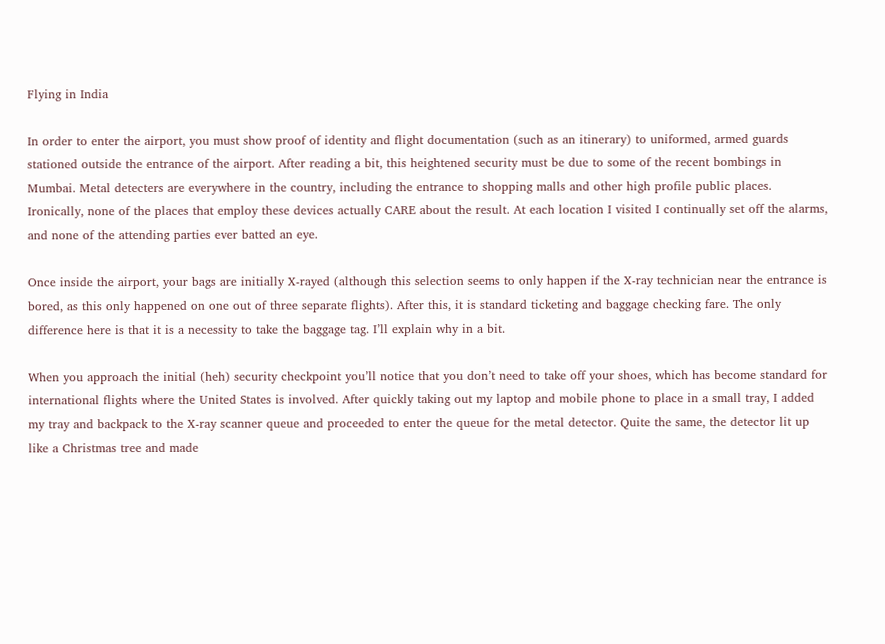Flying in India

In order to enter the airport, you must show proof of identity and flight documentation (such as an itinerary) to uniformed, armed guards stationed outside the entrance of the airport. After reading a bit, this heightened security must be due to some of the recent bombings in Mumbai. Metal detecters are everywhere in the country, including the entrance to shopping malls and other high profile public places. Ironically, none of the places that employ these devices actually CARE about the result. At each location I visited I continually set off the alarms, and none of the attending parties ever batted an eye.

Once inside the airport, your bags are initially X-rayed (although this selection seems to only happen if the X-ray technician near the entrance is bored, as this only happened on one out of three separate flights). After this, it is standard ticketing and baggage checking fare. The only difference here is that it is a necessity to take the baggage tag. I’ll explain why in a bit.

When you approach the initial (heh) security checkpoint you’ll notice that you don’t need to take off your shoes, which has become standard for international flights where the United States is involved. After quickly taking out my laptop and mobile phone to place in a small tray, I added my tray and backpack to the X-ray scanner queue and proceeded to enter the queue for the metal detector. Quite the same, the detector lit up like a Christmas tree and made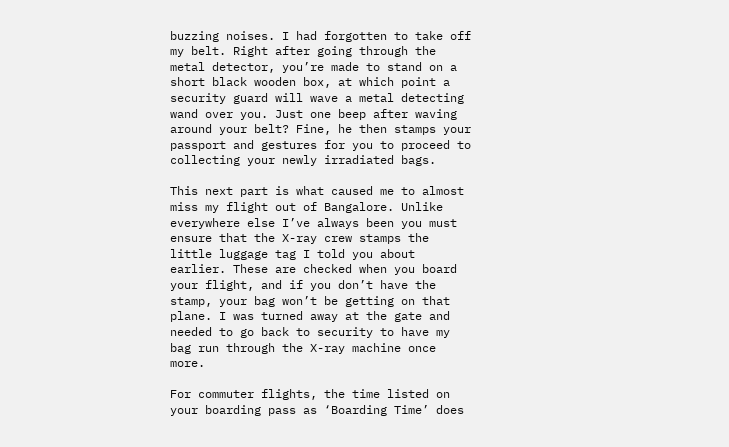buzzing noises. I had forgotten to take off my belt. Right after going through the metal detector, you’re made to stand on a short black wooden box, at which point a security guard will wave a metal detecting wand over you. Just one beep after waving around your belt? Fine, he then stamps your passport and gestures for you to proceed to collecting your newly irradiated bags.

This next part is what caused me to almost miss my flight out of Bangalore. Unlike everywhere else I’ve always been you must ensure that the X-ray crew stamps the little luggage tag I told you about earlier. These are checked when you board your flight, and if you don’t have the stamp, your bag won’t be getting on that plane. I was turned away at the gate and needed to go back to security to have my bag run through the X-ray machine once more.

For commuter flights, the time listed on your boarding pass as ‘Boarding Time’ does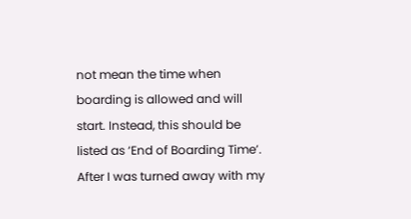not mean the time when boarding is allowed and will start. Instead, this should be listed as ‘End of Boarding Time’. After I was turned away with my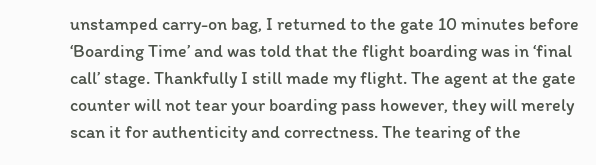unstamped carry-on bag, I returned to the gate 10 minutes before ‘Boarding Time’ and was told that the flight boarding was in ‘final call’ stage. Thankfully I still made my flight. The agent at the gate counter will not tear your boarding pass however, they will merely scan it for authenticity and correctness. The tearing of the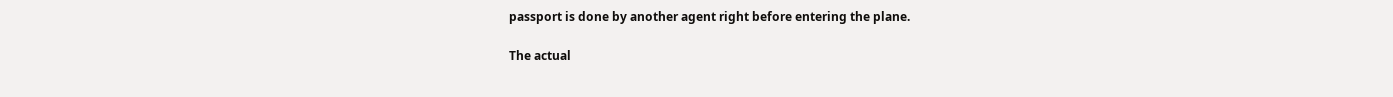passport is done by another agent right before entering the plane.

The actual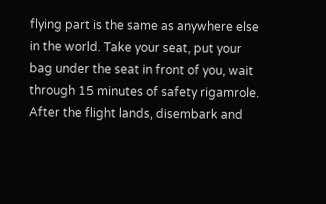flying part is the same as anywhere else in the world. Take your seat, put your bag under the seat in front of you, wait through 15 minutes of safety rigamrole. After the flight lands, disembark and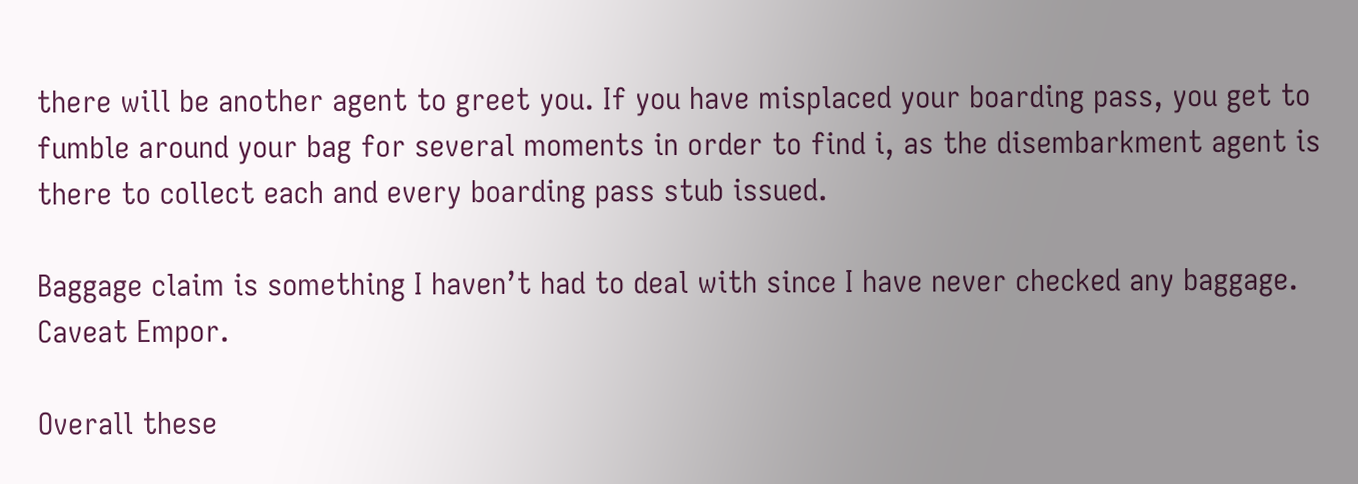there will be another agent to greet you. If you have misplaced your boarding pass, you get to fumble around your bag for several moments in order to find i, as the disembarkment agent is there to collect each and every boarding pass stub issued.

Baggage claim is something I haven’t had to deal with since I have never checked any baggage. Caveat Empor.

Overall these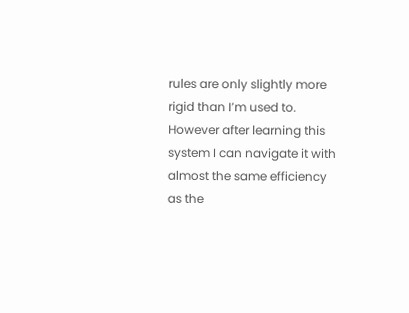rules are only slightly more rigid than I’m used to. However after learning this system I can navigate it with almost the same efficiency as the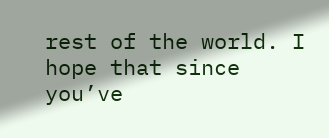rest of the world. I hope that since you’ve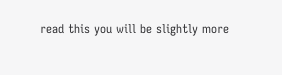read this you will be slightly more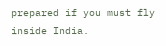prepared if you must fly inside India.